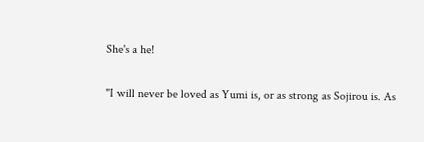She's a he!

"I will never be loved as Yumi is, or as strong as Sojirou is. As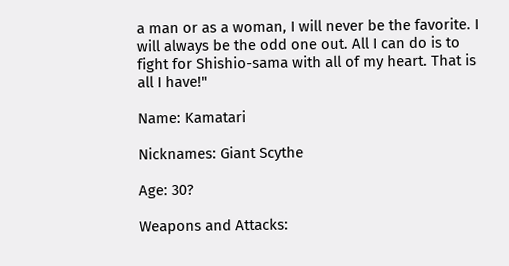a man or as a woman, I will never be the favorite. I will always be the odd one out. All I can do is to fight for Shishio-sama with all of my heart. That is all I have!"

Name: Kamatari

Nicknames: Giant Scythe

Age: 30?

Weapons and Attacks: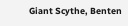Giant Scythe, Benten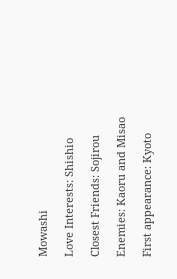Mowashi

Love Interests: Shishio

Closest Friends: Sojirou

Enemies: Kaoru and Misao

First appearance: Kyoto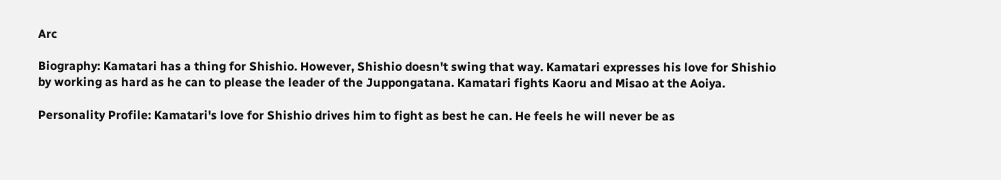Arc

Biography: Kamatari has a thing for Shishio. However, Shishio doesn't swing that way. Kamatari expresses his love for Shishio by working as hard as he can to please the leader of the Juppongatana. Kamatari fights Kaoru and Misao at the Aoiya.

Personality Profile: Kamatari's love for Shishio drives him to fight as best he can. He feels he will never be as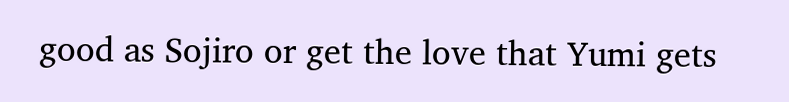good as Sojiro or get the love that Yumi gets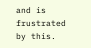and is frustrated by this.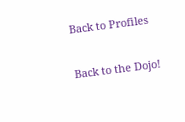Back to Profiles

Back to the Dojo!